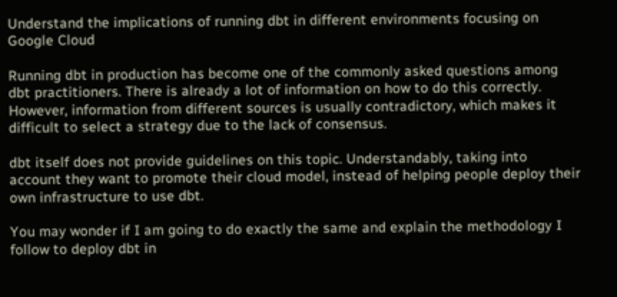Understand the implications of running dbt in different environments focusing on Google Cloud

Running dbt in production has become one of the commonly asked questions among dbt practitioners. There is already a lot of information on how to do this correctly. However, information from different sources is usually contradictory, which makes it difficult to select a strategy due to the lack of consensus.

dbt itself does not provide guidelines on this topic. Understandably, taking into account they want to promote their cloud model, instead of helping people deploy their own infrastructure to use dbt.

You may wonder if I am going to do exactly the same and explain the methodology I follow to deploy dbt in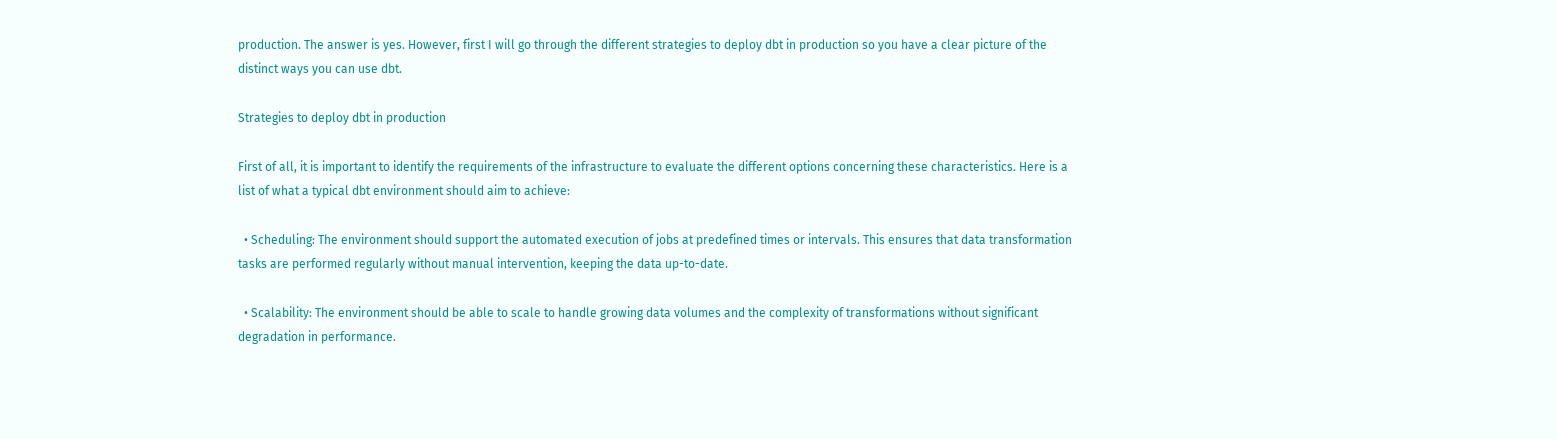production. The answer is yes. However, first I will go through the different strategies to deploy dbt in production so you have a clear picture of the distinct ways you can use dbt.

Strategies to deploy dbt in production

First of all, it is important to identify the requirements of the infrastructure to evaluate the different options concerning these characteristics. Here is a list of what a typical dbt environment should aim to achieve:

  • Scheduling: The environment should support the automated execution of jobs at predefined times or intervals. This ensures that data transformation tasks are performed regularly without manual intervention, keeping the data up-to-date.

  • Scalability: The environment should be able to scale to handle growing data volumes and the complexity of transformations without significant degradation in performance.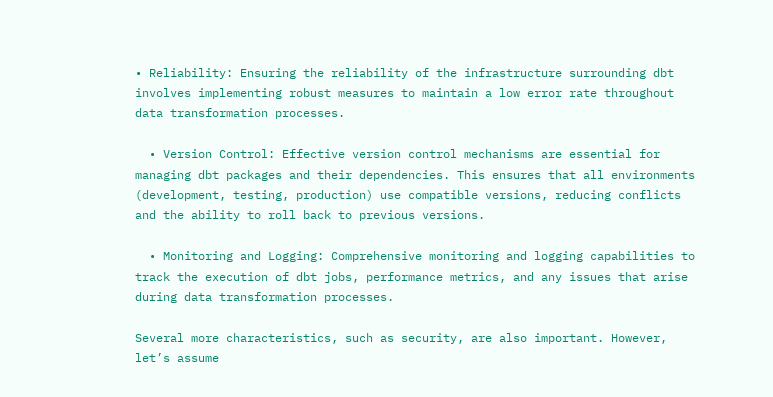• Reliability: Ensuring the reliability of the infrastructure surrounding dbt involves implementing robust measures to maintain a low error rate throughout data transformation processes.

  • Version Control: Effective version control mechanisms are essential for managing dbt packages and their dependencies. This ensures that all environments (development, testing, production) use compatible versions, reducing conflicts and the ability to roll back to previous versions.

  • Monitoring and Logging: Comprehensive monitoring and logging capabilities to track the execution of dbt jobs, performance metrics, and any issues that arise during data transformation processes.

Several more characteristics, such as security, are also important. However, let’s assume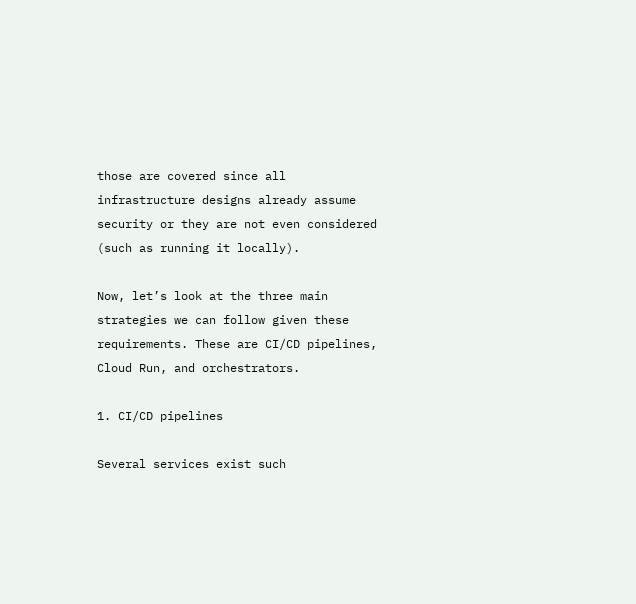those are covered since all infrastructure designs already assume security or they are not even considered (such as running it locally).

Now, let’s look at the three main strategies we can follow given these requirements. These are CI/CD pipelines, Cloud Run, and orchestrators.

1. CI/CD pipelines

Several services exist such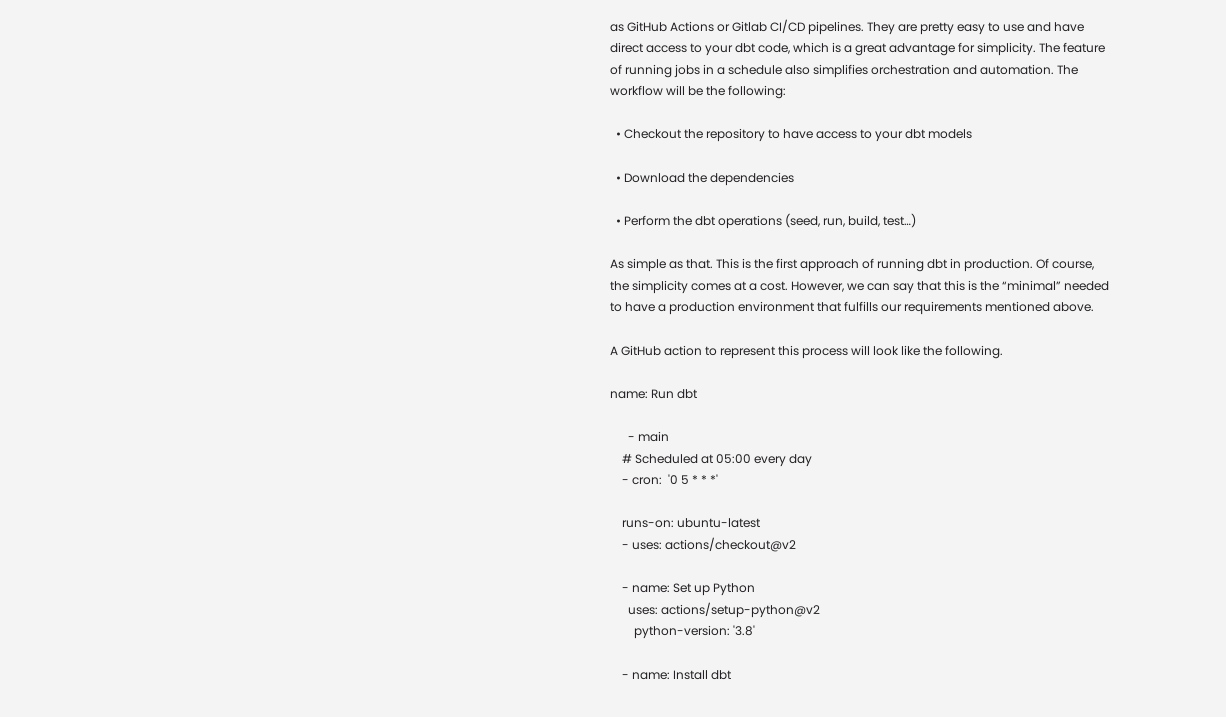as GitHub Actions or Gitlab CI/CD pipelines. They are pretty easy to use and have direct access to your dbt code, which is a great advantage for simplicity. The feature of running jobs in a schedule also simplifies orchestration and automation. The workflow will be the following:

  • Checkout the repository to have access to your dbt models

  • Download the dependencies

  • Perform the dbt operations (seed, run, build, test…)

As simple as that. This is the first approach of running dbt in production. Of course, the simplicity comes at a cost. However, we can say that this is the “minimal” needed to have a production environment that fulfills our requirements mentioned above.

A GitHub action to represent this process will look like the following.

name: Run dbt

      - main
    # Scheduled at 05:00 every day
    - cron:  '0 5 * * *'

    runs-on: ubuntu-latest
    - uses: actions/checkout@v2

    - name: Set up Python
      uses: actions/setup-python@v2
        python-version: '3.8'

    - name: Install dbt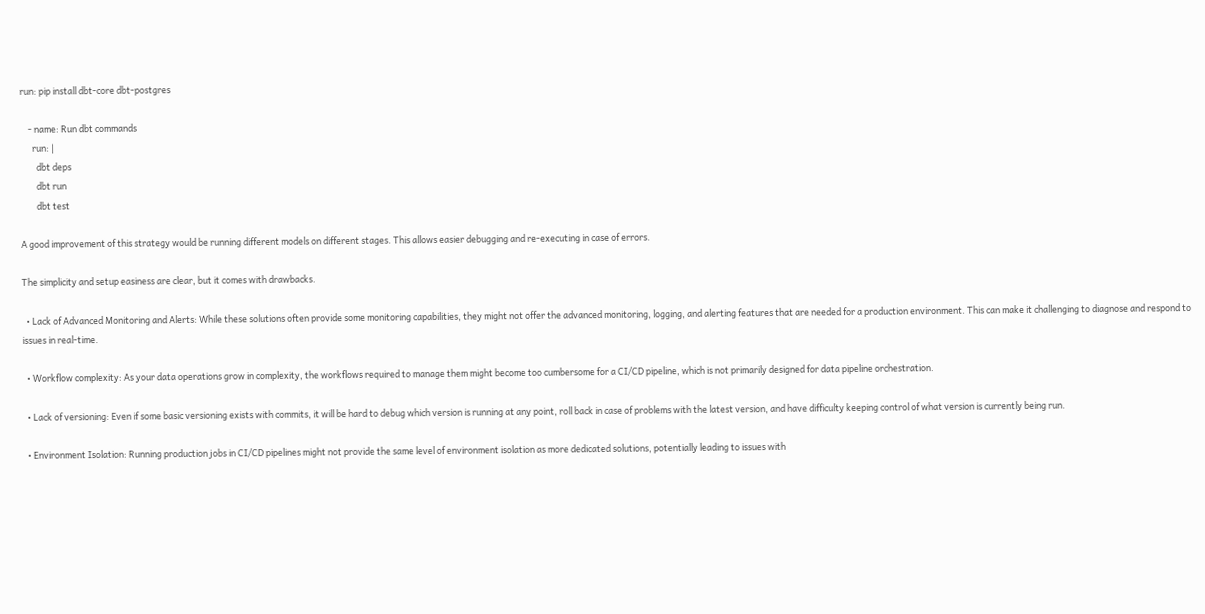run: pip install dbt-core dbt-postgres

    - name: Run dbt commands
      run: |
        dbt deps
        dbt run
        dbt test

A good improvement of this strategy would be running different models on different stages. This allows easier debugging and re-executing in case of errors.

The simplicity and setup easiness are clear, but it comes with drawbacks.

  • Lack of Advanced Monitoring and Alerts: While these solutions often provide some monitoring capabilities, they might not offer the advanced monitoring, logging, and alerting features that are needed for a production environment. This can make it challenging to diagnose and respond to issues in real-time.

  • Workflow complexity: As your data operations grow in complexity, the workflows required to manage them might become too cumbersome for a CI/CD pipeline, which is not primarily designed for data pipeline orchestration.

  • Lack of versioning: Even if some basic versioning exists with commits, it will be hard to debug which version is running at any point, roll back in case of problems with the latest version, and have difficulty keeping control of what version is currently being run.

  • Environment Isolation: Running production jobs in CI/CD pipelines might not provide the same level of environment isolation as more dedicated solutions, potentially leading to issues with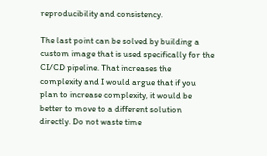reproducibility and consistency.

The last point can be solved by building a custom image that is used specifically for the CI/CD pipeline. That increases the complexity and I would argue that if you plan to increase complexity, it would be better to move to a different solution directly. Do not waste time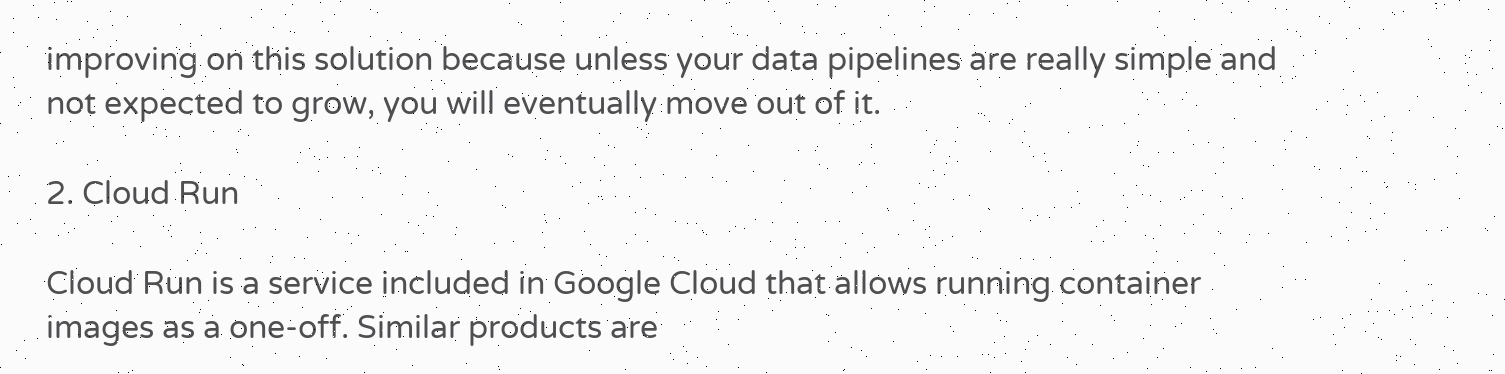improving on this solution because unless your data pipelines are really simple and not expected to grow, you will eventually move out of it.

2. Cloud Run

Cloud Run is a service included in Google Cloud that allows running container images as a one-off. Similar products are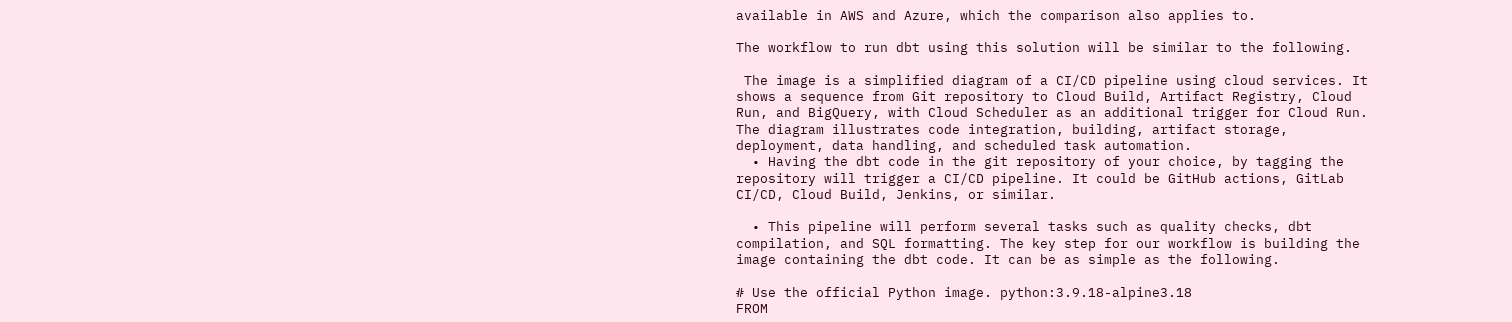available in AWS and Azure, which the comparison also applies to.

The workflow to run dbt using this solution will be similar to the following.

 The image is a simplified diagram of a CI/CD pipeline using cloud services. It shows a sequence from Git repository to Cloud Build, Artifact Registry, Cloud Run, and BigQuery, with Cloud Scheduler as an additional trigger for Cloud Run. The diagram illustrates code integration, building, artifact storage, deployment, data handling, and scheduled task automation.
  • Having the dbt code in the git repository of your choice, by tagging the repository will trigger a CI/CD pipeline. It could be GitHub actions, GitLab CI/CD, Cloud Build, Jenkins, or similar.

  • This pipeline will perform several tasks such as quality checks, dbt compilation, and SQL formatting. The key step for our workflow is building the image containing the dbt code. It can be as simple as the following.

# Use the official Python image. python:3.9.18-alpine3.18
FROM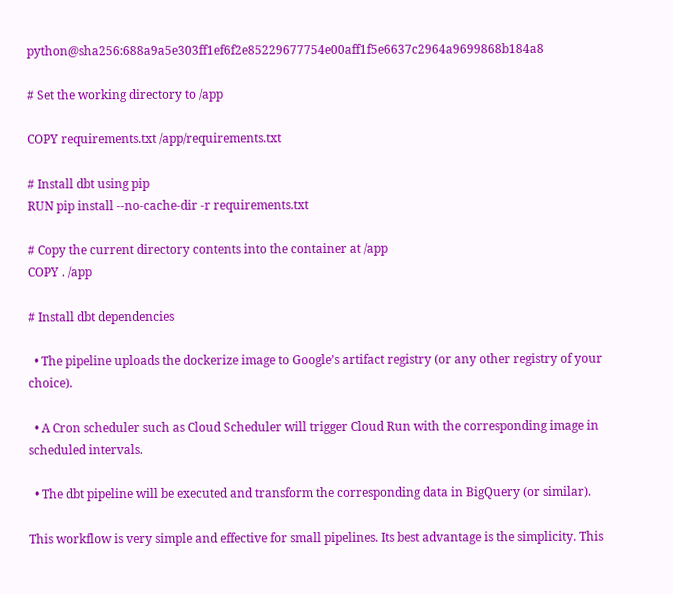python@sha256:688a9a5e303ff1ef6f2e85229677754e00aff1f5e6637c2964a9699868b184a8

# Set the working directory to /app

COPY requirements.txt /app/requirements.txt

# Install dbt using pip
RUN pip install --no-cache-dir -r requirements.txt

# Copy the current directory contents into the container at /app
COPY . /app

# Install dbt dependencies

  • The pipeline uploads the dockerize image to Google’s artifact registry (or any other registry of your choice).

  • A Cron scheduler such as Cloud Scheduler will trigger Cloud Run with the corresponding image in scheduled intervals.

  • The dbt pipeline will be executed and transform the corresponding data in BigQuery (or similar).

This workflow is very simple and effective for small pipelines. Its best advantage is the simplicity. This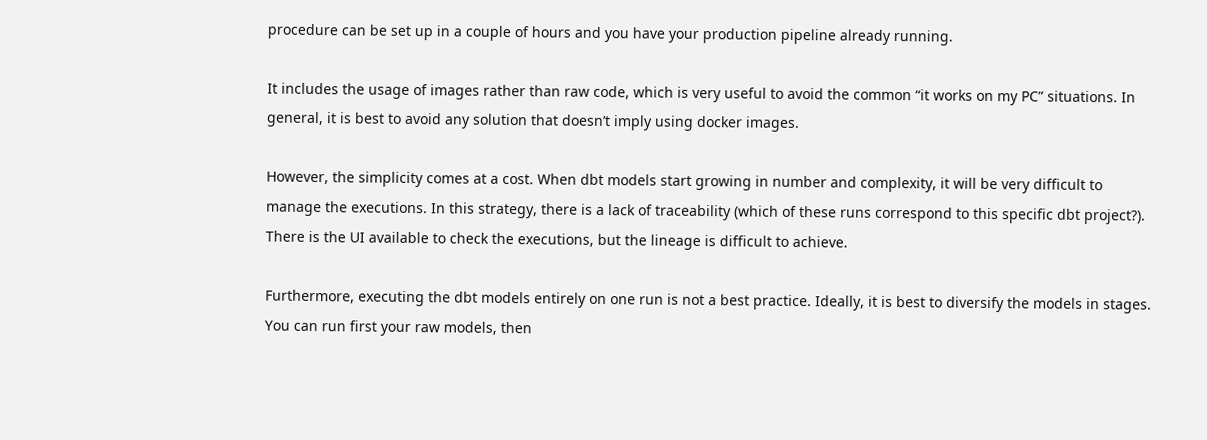procedure can be set up in a couple of hours and you have your production pipeline already running.

It includes the usage of images rather than raw code, which is very useful to avoid the common “it works on my PC” situations. In general, it is best to avoid any solution that doesn’t imply using docker images.

However, the simplicity comes at a cost. When dbt models start growing in number and complexity, it will be very difficult to manage the executions. In this strategy, there is a lack of traceability (which of these runs correspond to this specific dbt project?). There is the UI available to check the executions, but the lineage is difficult to achieve.

Furthermore, executing the dbt models entirely on one run is not a best practice. Ideally, it is best to diversify the models in stages. You can run first your raw models, then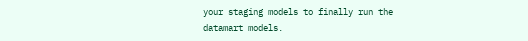your staging models to finally run the datamart models.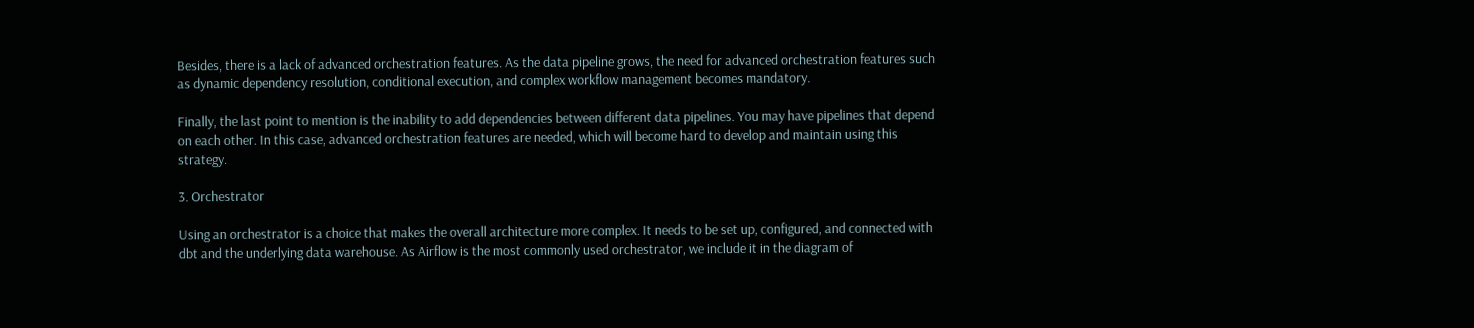Besides, there is a lack of advanced orchestration features. As the data pipeline grows, the need for advanced orchestration features such as dynamic dependency resolution, conditional execution, and complex workflow management becomes mandatory.

Finally, the last point to mention is the inability to add dependencies between different data pipelines. You may have pipelines that depend on each other. In this case, advanced orchestration features are needed, which will become hard to develop and maintain using this strategy.

3. Orchestrator

Using an orchestrator is a choice that makes the overall architecture more complex. It needs to be set up, configured, and connected with dbt and the underlying data warehouse. As Airflow is the most commonly used orchestrator, we include it in the diagram of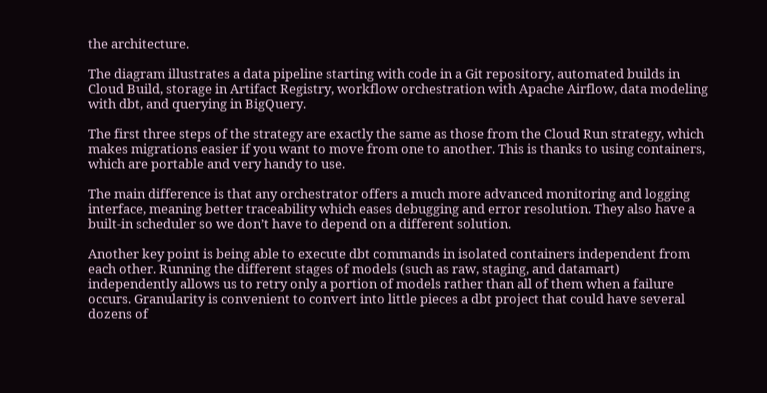the architecture.

The diagram illustrates a data pipeline starting with code in a Git repository, automated builds in Cloud Build, storage in Artifact Registry, workflow orchestration with Apache Airflow, data modeling with dbt, and querying in BigQuery.

The first three steps of the strategy are exactly the same as those from the Cloud Run strategy, which makes migrations easier if you want to move from one to another. This is thanks to using containers, which are portable and very handy to use.

The main difference is that any orchestrator offers a much more advanced monitoring and logging interface, meaning better traceability which eases debugging and error resolution. They also have a built-in scheduler so we don’t have to depend on a different solution.

Another key point is being able to execute dbt commands in isolated containers independent from each other. Running the different stages of models (such as raw, staging, and datamart) independently allows us to retry only a portion of models rather than all of them when a failure occurs. Granularity is convenient to convert into little pieces a dbt project that could have several dozens of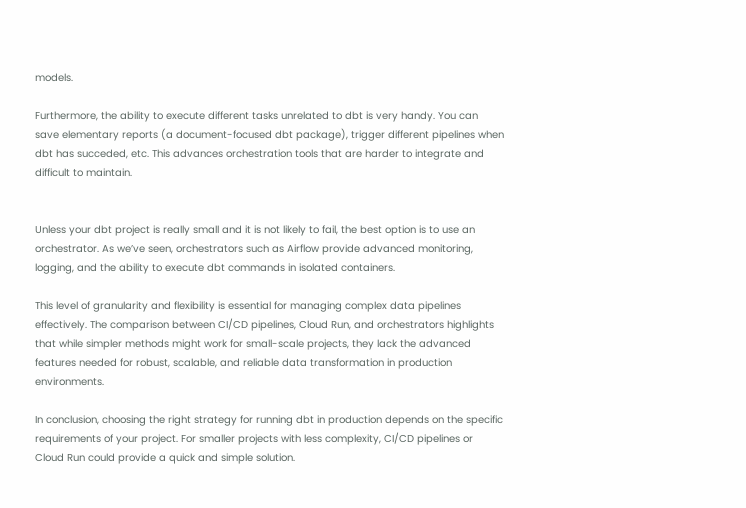models.

Furthermore, the ability to execute different tasks unrelated to dbt is very handy. You can save elementary reports (a document-focused dbt package), trigger different pipelines when dbt has succeded, etc. This advances orchestration tools that are harder to integrate and difficult to maintain.


Unless your dbt project is really small and it is not likely to fail, the best option is to use an orchestrator. As we’ve seen, orchestrators such as Airflow provide advanced monitoring, logging, and the ability to execute dbt commands in isolated containers.

This level of granularity and flexibility is essential for managing complex data pipelines effectively. The comparison between CI/CD pipelines, Cloud Run, and orchestrators highlights that while simpler methods might work for small-scale projects, they lack the advanced features needed for robust, scalable, and reliable data transformation in production environments.

In conclusion, choosing the right strategy for running dbt in production depends on the specific requirements of your project. For smaller projects with less complexity, CI/CD pipelines or Cloud Run could provide a quick and simple solution.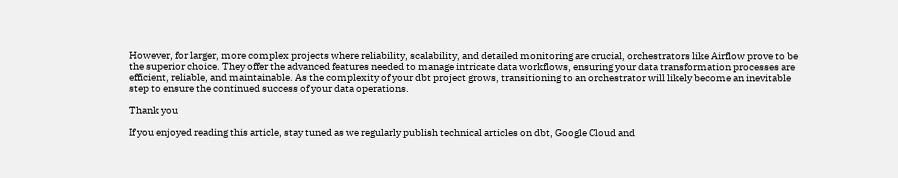However, for larger, more complex projects where reliability, scalability, and detailed monitoring are crucial, orchestrators like Airflow prove to be the superior choice. They offer the advanced features needed to manage intricate data workflows, ensuring your data transformation processes are efficient, reliable, and maintainable. As the complexity of your dbt project grows, transitioning to an orchestrator will likely become an inevitable step to ensure the continued success of your data operations.

Thank you

If you enjoyed reading this article, stay tuned as we regularly publish technical articles on dbt, Google Cloud and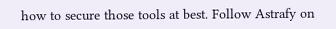how to secure those tools at best. Follow Astrafy on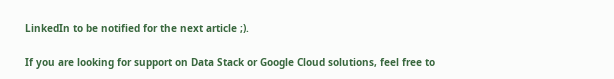LinkedIn to be notified for the next article ;).

If you are looking for support on Data Stack or Google Cloud solutions, feel free to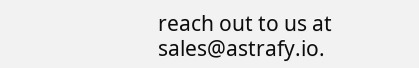reach out to us at sales@astrafy.io.